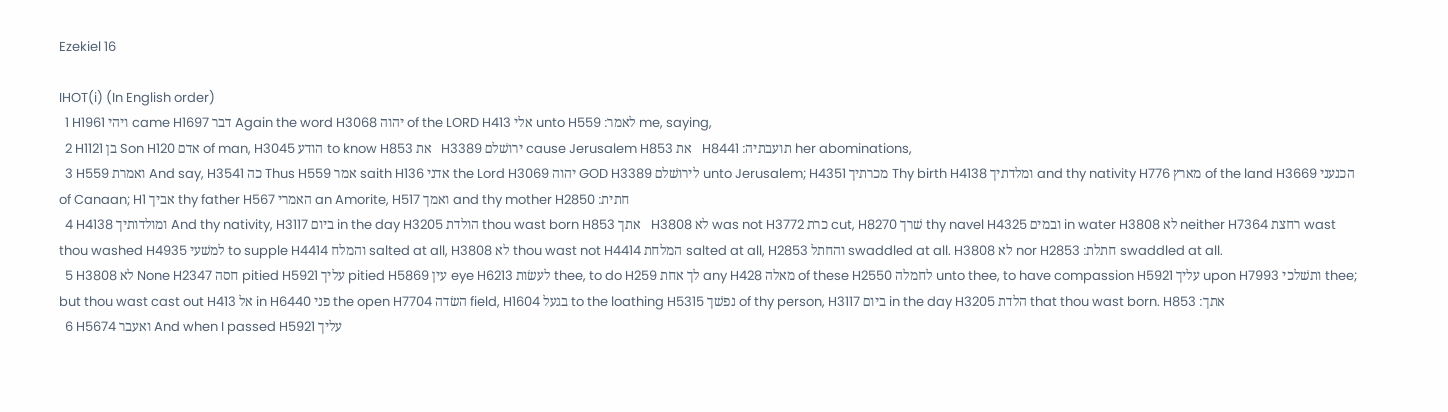Ezekiel 16

IHOT(i) (In English order)
  1 H1961 ויהי came H1697 דבר Again the word H3068 יהוה of the LORD H413 אלי unto H559 לאמר׃ me, saying,
  2 H1121 בן Son H120 אדם of man, H3045 הודע to know H853 את   H3389 ירושׁלם cause Jerusalem H853 את   H8441 תועבתיה׃ her abominations,
  3 H559 ואמרת And say, H3541 כה Thus H559 אמר saith H136 אדני the Lord H3069 יהוה GOD H3389 לירושׁלם unto Jerusalem; H4351 מכרתיך Thy birth H4138 ומלדתיך and thy nativity H776 מארץ of the land H3669 הכנעני of Canaan; H1 אביך thy father H567 האמרי an Amorite, H517 ואמך and thy mother H2850 חתית׃
  4 H4138 ומולדותיך And thy nativity, H3117 ביום in the day H3205 הולדת thou wast born H853 אתך   H3808 לא was not H3772 כרת cut, H8270 שׁרך thy navel H4325 ובמים in water H3808 לא neither H7364 רחצת wast thou washed H4935 למשׁעי to supple H4414 והמלח salted at all, H3808 לא thou wast not H4414 המלחת salted at all, H2853 והחתל swaddled at all. H3808 לא nor H2853 חתלת׃ swaddled at all.
  5 H3808 לא None H2347 חסה pitied H5921 עליך pitied H5869 עין eye H6213 לעשׂות thee, to do H259 לך אחת any H428 מאלה of these H2550 לחמלה unto thee, to have compassion H5921 עליך upon H7993 ותשׁלכי thee; but thou wast cast out H413 אל in H6440 פני the open H7704 השׂדה field, H1604 בגעל to the loathing H5315 נפשׁך of thy person, H3117 ביום in the day H3205 הלדת that thou wast born. H853 אתך׃
  6 H5674 ואעבר And when I passed H5921 עליך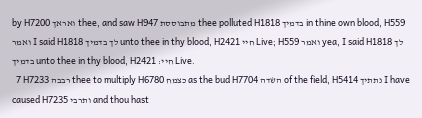by H7200 ואראך thee, and saw H947 מתבוססת thee polluted H1818 בדמיך in thine own blood, H559 ואמר I said H1818 לך בדמיך unto thee in thy blood, H2421 חיי Live; H559 ואמר yea, I said H1818 לך בדמיך unto thee in thy blood, H2421 חיי׃ Live.
  7 H7233 רבבה thee to multiply H6780 כצמח as the bud H7704 השׂדה of the field, H5414 נתתיך I have caused H7235 ותרבי and thou hast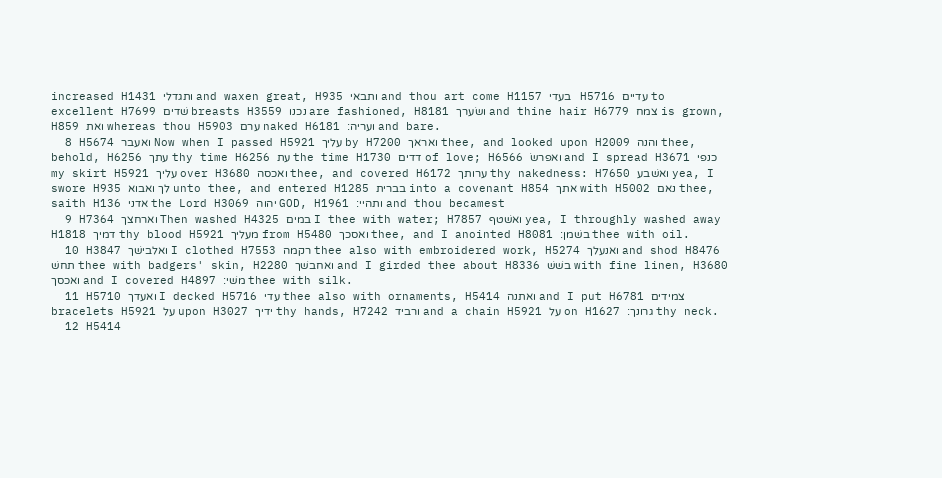increased H1431 ותגדלי and waxen great, H935 ותבאי and thou art come H1157 בעדי   H5716 עדיים to excellent H7699 שׁדים breasts H3559 נכנו are fashioned, H8181 ושׂערך and thine hair H6779 צמח is grown, H859 ואת whereas thou H5903 ערם naked H6181 ועריה׃ and bare.
  8 H5674 ואעבר Now when I passed H5921 עליך by H7200 ואראך thee, and looked upon H2009 והנה thee, behold, H6256 עתך thy time H6256 עת the time H1730 דדים of love; H6566 ואפרשׂ and I spread H3671 כנפי my skirt H5921 עליך over H3680 ואכסה thee, and covered H6172 ערותך thy nakedness: H7650 ואשׁבע yea, I swore H935 לך ואבוא unto thee, and entered H1285 בברית into a covenant H854 אתך with H5002 נאם thee, saith H136 אדני the Lord H3069 יהוה GOD, H1961 ותהיי׃ and thou becamest
  9 H7364 וארחצך Then washed H4325 במים I thee with water; H7857 ואשׁטף yea, I throughly washed away H1818 דמיך thy blood H5921 מעליך from H5480 ואסכך thee, and I anointed H8081 בשׁמן׃ thee with oil.
  10 H3847 ואלבישׁך I clothed H7553 רקמה thee also with embroidered work, H5274 ואנעלך and shod H8476 תחשׁ thee with badgers' skin, H2280 ואחבשׁך and I girded thee about H8336 בשׁשׁ with fine linen, H3680 ואכסך and I covered H4897 משׁי׃ thee with silk.
  11 H5710 ואעדך I decked H5716 עדי thee also with ornaments, H5414 ואתנה and I put H6781 צמידים bracelets H5921 על upon H3027 ידיך thy hands, H7242 ורביד and a chain H5921 על on H1627 גרונך׃ thy neck.
  12 H5414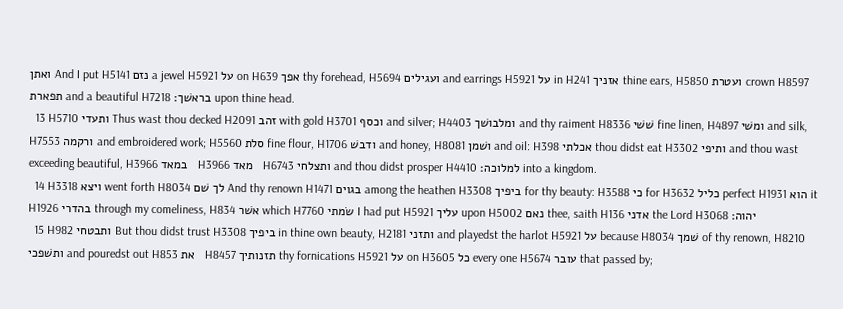ואתן And I put H5141 נזם a jewel H5921 על on H639 אפך thy forehead, H5694 ועגילים and earrings H5921 על in H241 אזניך thine ears, H5850 ועטרת crown H8597 תפארת and a beautiful H7218 בראשׁך׃ upon thine head.
  13 H5710 ותעדי Thus wast thou decked H2091 זהב with gold H3701 וכסף and silver; H4403 ומלבושׁך and thy raiment H8336 שׁשׁי fine linen, H4897 ומשׁי and silk, H7553 ורקמה and embroidered work; H5560 סלת fine flour, H1706 ודבשׁ and honey, H8081 ושׁמן and oil: H398 אכלתי thou didst eat H3302 ותיפי and thou wast exceeding beautiful, H3966 במאד   H3966 מאד   H6743 ותצלחי and thou didst prosper H4410 למלוכה׃ into a kingdom.
  14 H3318 ויצא went forth H8034 לך שׁם And thy renown H1471 בגוים among the heathen H3308 ביפיך for thy beauty: H3588 כי for H3632 כליל perfect H1931 הוא it H1926 בהדרי through my comeliness, H834 אשׁר which H7760 שׂמתי I had put H5921 עליך upon H5002 נאם thee, saith H136 אדני the Lord H3068 יהוה׃
  15 H982 ותבטחי But thou didst trust H3308 ביפיך in thine own beauty, H2181 ותזני and playedst the harlot H5921 על because H8034 שׁמך of thy renown, H8210 ותשׁפכי and pouredst out H853 את   H8457 תזנותיך thy fornications H5921 על on H3605 כל every one H5674 עובר that passed by;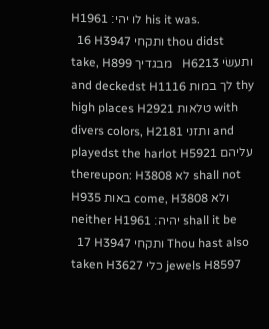H1961 לו יהי׃ his it was.
  16 H3947 ותקחי thou didst take, H899 מבגדיך   H6213 ותעשׂי and deckedst H1116 לך במות thy high places H2921 טלאות with divers colors, H2181 ותזני and playedst the harlot H5921 עליהם thereupon: H3808 לא shall not H935 באות come, H3808 ולא neither H1961 יהיה׃ shall it be
  17 H3947 ותקחי Thou hast also taken H3627 כלי jewels H8597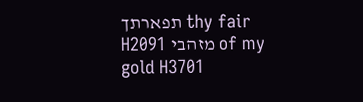תפארתך thy fair H2091 מזהבי of my gold H3701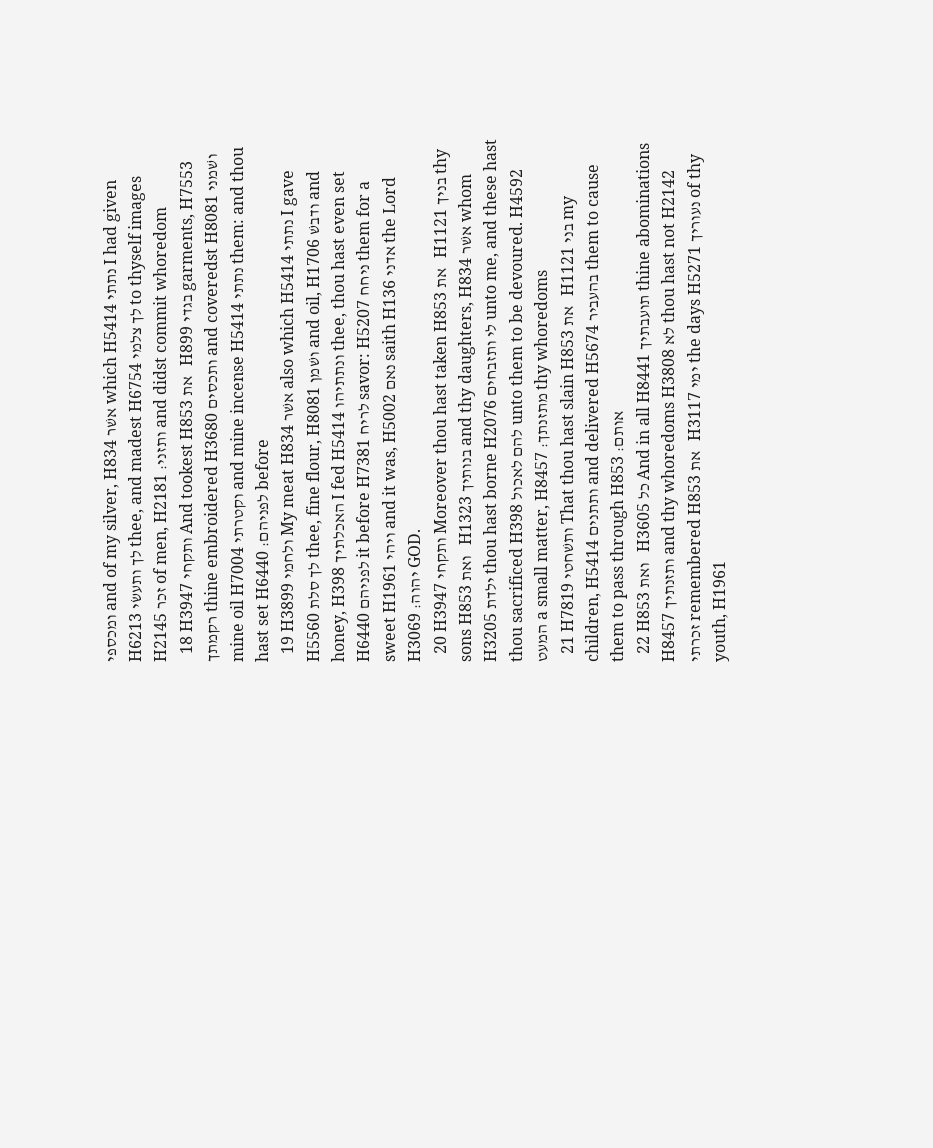ומכספי and of my silver, H834 אשׁר which H5414 נתתי I had given H6213 לך ותעשׂי thee, and madest H6754 לך צלמי to thyself images H2145 זכר of men, H2181 ותזני׃ and didst commit whoredom
  18 H3947 ותקחי And tookest H853 את   H899 בגדי garments, H7553 רקמתך thine embroidered H3680 ותכסים and coveredst H8081 ושׁמני mine oil H7004 וקטרתי and mine incense H5414 נתתי them: and thou hast set H6440 לפניהם׃ before
  19 H3899 ולחמי My meat H834 אשׁר also which H5414 נתתי I gave H5560 לך סלת thee, fine flour, H8081 ושׁמן and oil, H1706 ודבשׁ and honey, H398 האכלתיך I fed H5414 ונתתיהו thee, thou hast even set H6440 לפניהם it before H7381 לריח savor: H5207 ניחח them for a sweet H1961 ויהי and it was, H5002 נאם saith H136 אדני the Lord H3069 יהוה׃ GOD.
  20 H3947 ותקחי Moreover thou hast taken H853 את   H1121 בניך thy sons H853 ואת   H1323 בנותיך and thy daughters, H834 אשׁר whom H3205 ילדת thou hast borne H2076 לי ותזבחים unto me, and these hast thou sacrificed H398 להם לאכול unto them to be devoured. H4592 המעט a small matter, H8457 מתזנתך׃ thy whoredoms
  21 H7819 ותשׁחטי That thou hast slain H853 את   H1121 בני my children, H5414 ותתנים and delivered H5674 בהעביר them to cause them to pass through H853 אותם׃
  22 H853 ואת   H3605 כל And in all H8441 תועבתיך thine abominations H8457 ותזנתיך and thy whoredoms H3808 לא thou hast not H2142 זכרתי remembered H853 את   H3117 ימי the days H5271 נעוריך of thy youth, H1961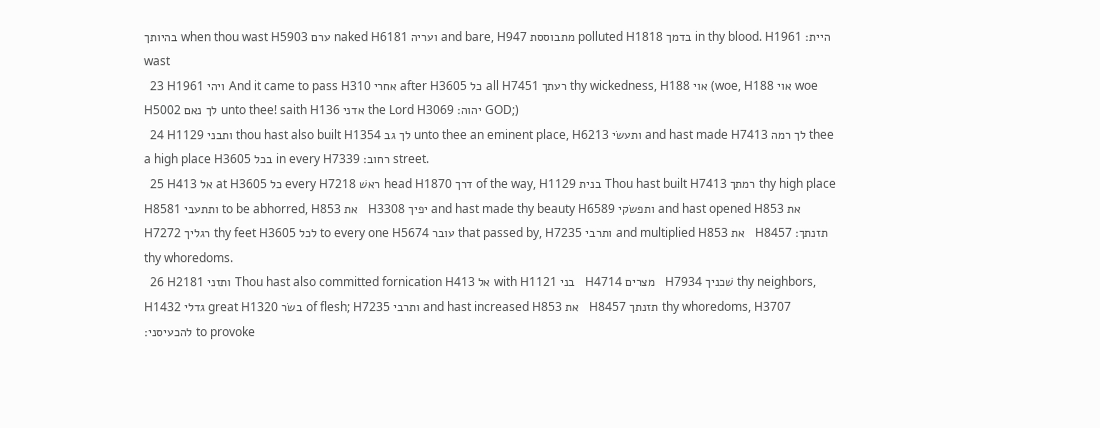בהיותך when thou wast H5903 ערם naked H6181 ועריה and bare, H947 מתבוססת polluted H1818 בדמך in thy blood. H1961 היית׃ wast
  23 H1961 ויהי And it came to pass H310 אחרי after H3605 כל all H7451 רעתך thy wickedness, H188 אוי (woe, H188 אוי woe H5002 לך נאם unto thee! saith H136 אדני the Lord H3069 יהוה׃ GOD;)
  24 H1129 ותבני thou hast also built H1354 לך גב unto thee an eminent place, H6213 ותעשׂי and hast made H7413 לך רמה thee a high place H3605 בכל in every H7339 רחוב׃ street.
  25 H413 אל at H3605 כל every H7218 ראשׁ head H1870 דרך of the way, H1129 בנית Thou hast built H7413 רמתך thy high place H8581 ותתעבי to be abhorred, H853 את   H3308 יפיך and hast made thy beauty H6589 ותפשׂקי and hast opened H853 את   H7272 רגליך thy feet H3605 לכל to every one H5674 עובר that passed by, H7235 ותרבי and multiplied H853 את   H8457 תזנתך׃ thy whoredoms.
  26 H2181 ותזני Thou hast also committed fornication H413 אל with H1121 בני   H4714 מצרים   H7934 שׁכניך thy neighbors, H1432 גדלי great H1320 בשׂר of flesh; H7235 ותרבי and hast increased H853 את   H8457 תזנתך thy whoredoms, H3707 להכעיסני׃ to provoke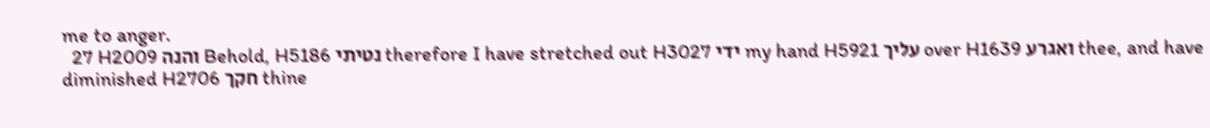me to anger.
  27 H2009 והנה Behold, H5186 נטיתי therefore I have stretched out H3027 ידי my hand H5921 עליך over H1639 ואגרע thee, and have diminished H2706 חקך thine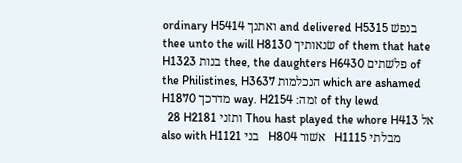ordinary H5414 ואתנך and delivered H5315 בנפשׁ thee unto the will H8130 שׂנאותיך of them that hate H1323 בנות thee, the daughters H6430 פלשׁתים of the Philistines, H3637 הנכלמות which are ashamed H1870 מדרכך way. H2154 זמה׃ of thy lewd
  28 H2181 ותזני Thou hast played the whore H413 אל also with H1121 בני   H804 אשׁור   H1115 מבלתי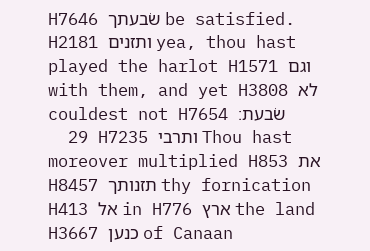H7646 שׂבעתך be satisfied. H2181 ותזנים yea, thou hast played the harlot H1571 וגם with them, and yet H3808 לא couldest not H7654 שׂבעת׃
  29 H7235 ותרבי Thou hast moreover multiplied H853 את   H8457 תזנותך thy fornication H413 אל in H776 ארץ the land H3667 כנען of Canaan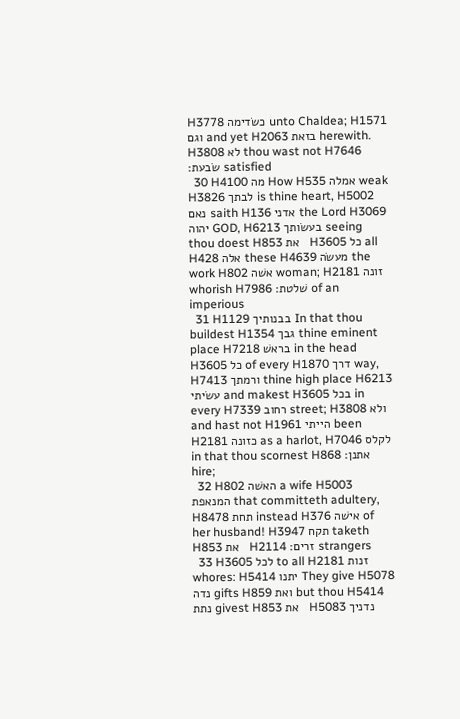H3778 כשׂדימה unto Chaldea; H1571 וגם and yet H2063 בזאת herewith. H3808 לא thou wast not H7646 שׂבעת׃ satisfied
  30 H4100 מה How H535 אמלה weak H3826 לבתך is thine heart, H5002 נאם saith H136 אדני the Lord H3069 יהוה GOD, H6213 בעשׂותך seeing thou doest H853 את   H3605 כל all H428 אלה these H4639 מעשׂה the work H802 אשׁה woman; H2181 זונה whorish H7986 שׁלטת׃ of an imperious
  31 H1129 בבנותיך In that thou buildest H1354 גבך thine eminent place H7218 בראשׁ in the head H3605 כל of every H1870 דרך way, H7413 ורמתך thine high place H6213 עשׂיתי and makest H3605 בכל in every H7339 רחוב street; H3808 ולא and hast not H1961 הייתי been H2181 כזונה as a harlot, H7046 לקלס in that thou scornest H868 אתנן׃ hire;
  32 H802 האשׁה a wife H5003 המנאפת that committeth adultery, H8478 תחת instead H376 אישׁה of her husband! H3947 תקח taketh H853 את   H2114 זרים׃ strangers
  33 H3605 לכל to all H2181 זנות whores: H5414 יתנו They give H5078 נדה gifts H859 ואת but thou H5414 נתת givest H853 את   H5083 נדניך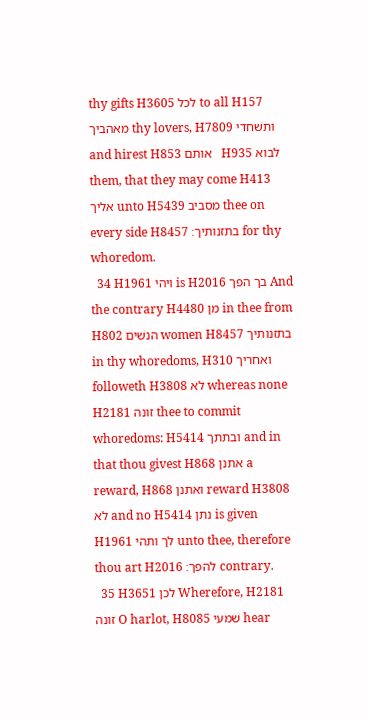thy gifts H3605 לכל to all H157 מאהביך thy lovers, H7809 ותשׁחדי and hirest H853 אותם   H935 לבוא them, that they may come H413 אליך unto H5439 מסביב thee on every side H8457 בתזנותיך׃ for thy whoredom.
  34 H1961 ויהי is H2016 בך הפך And the contrary H4480 מן in thee from H802 הנשׁים women H8457 בתזנותיך in thy whoredoms, H310 ואחריך followeth H3808 לא whereas none H2181 זונה thee to commit whoredoms: H5414 ובתתך and in that thou givest H868 אתנן a reward, H868 ואתנן reward H3808 לא and no H5414 נתן is given H1961 לך ותהי unto thee, therefore thou art H2016 להפך׃ contrary.
  35 H3651 לכן Wherefore, H2181 זונה O harlot, H8085 שׁמעי hear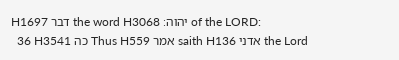H1697 דבר the word H3068 יהוה׃ of the LORD:
  36 H3541 כה Thus H559 אמר saith H136 אדני the Lord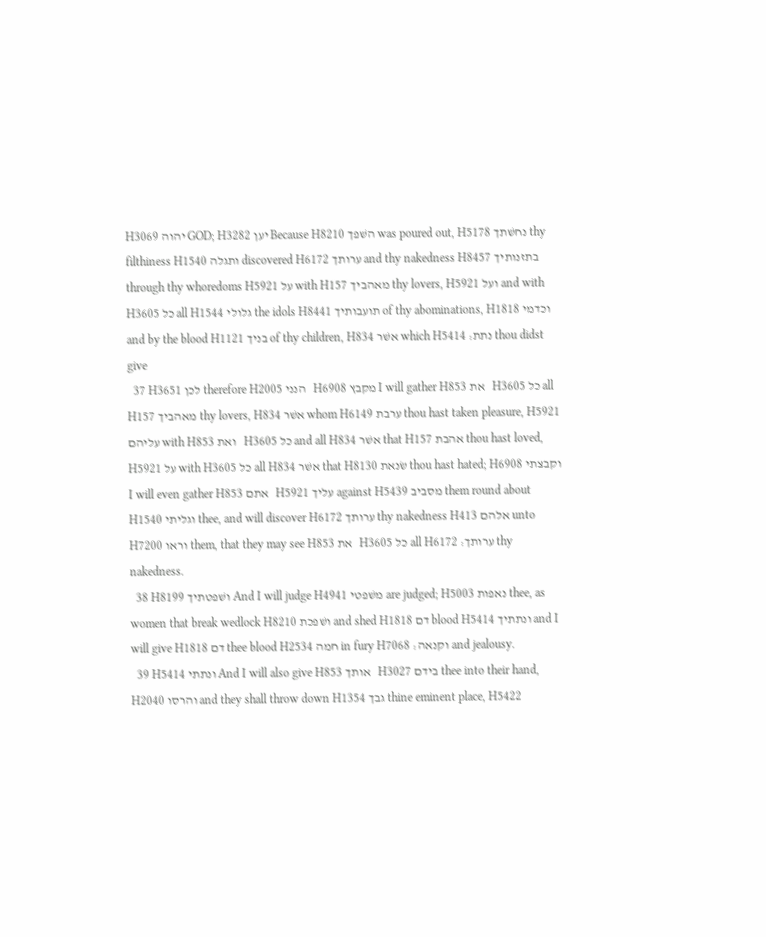H3069 יהוה GOD; H3282 יען Because H8210 השׁפך was poured out, H5178 נחשׁתך thy filthiness H1540 ותגלה discovered H6172 ערותך and thy nakedness H8457 בתזנותיך through thy whoredoms H5921 על with H157 מאהביך thy lovers, H5921 ועל and with H3605 כל all H1544 גלולי the idols H8441 תועבותיך of thy abominations, H1818 וכדמי and by the blood H1121 בניך of thy children, H834 אשׁר which H5414 נתת׃ thou didst give
  37 H3651 לכן therefore H2005 הנני   H6908 מקבץ I will gather H853 את   H3605 כל all H157 מאהביך thy lovers, H834 אשׁר whom H6149 ערבת thou hast taken pleasure, H5921 עליהם with H853 ואת   H3605 כל and all H834 אשׁר that H157 אהבת thou hast loved, H5921 על with H3605 כל all H834 אשׁר that H8130 שׂנאת thou hast hated; H6908 וקבצתי I will even gather H853 אתם   H5921 עליך against H5439 מסביב them round about H1540 וגליתי thee, and will discover H6172 ערותך thy nakedness H413 אלהם unto H7200 וראו them, that they may see H853 את   H3605 כל all H6172 ערותך׃ thy nakedness.
  38 H8199 ושׁפטתיך And I will judge H4941 משׁפטי are judged; H5003 נאפות thee, as women that break wedlock H8210 ושׁפכת and shed H1818 דם blood H5414 ונתתיך and I will give H1818 דם thee blood H2534 חמה in fury H7068 וקנאה׃ and jealousy.
  39 H5414 ונתתי And I will also give H853 אותך   H3027 בידם thee into their hand, H2040 והרסו and they shall throw down H1354 גבך thine eminent place, H5422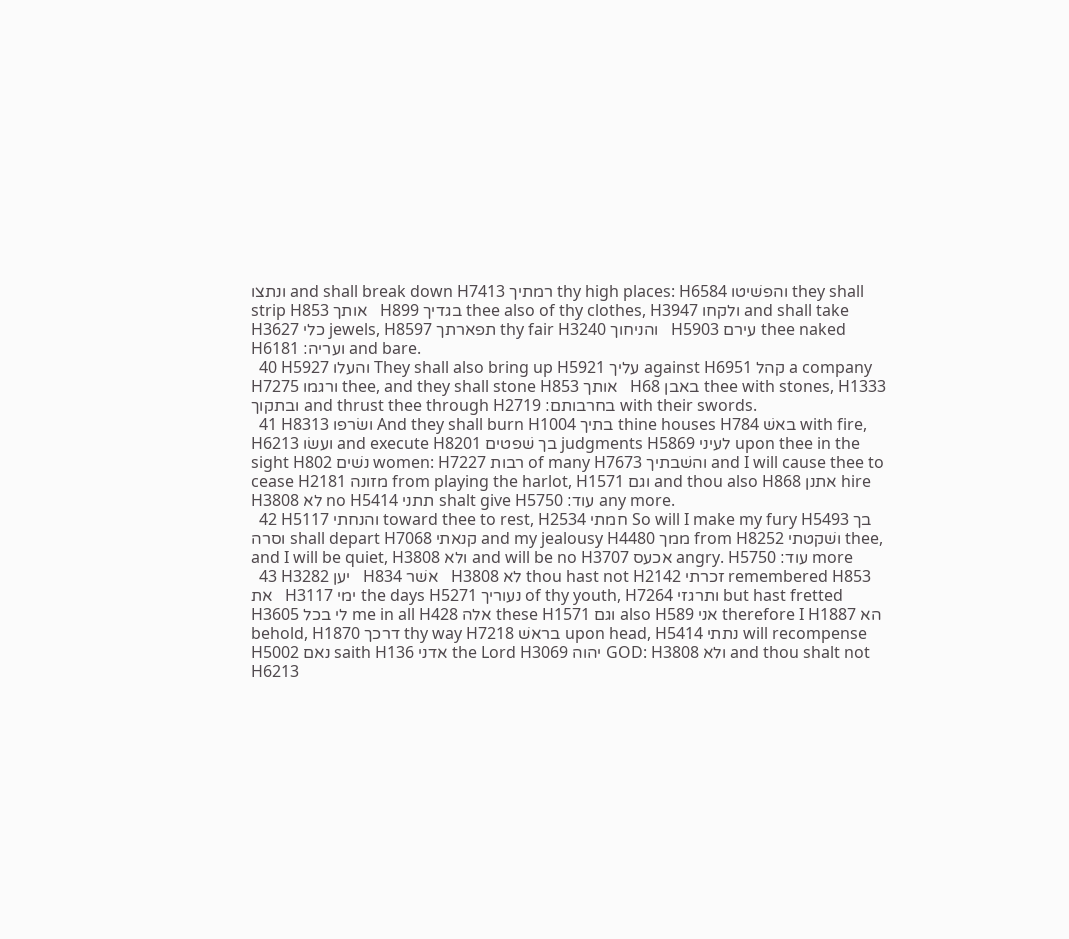ונתצו and shall break down H7413 רמתיך thy high places: H6584 והפשׁיטו they shall strip H853 אותך   H899 בגדיך thee also of thy clothes, H3947 ולקחו and shall take H3627 כלי jewels, H8597 תפארתך thy fair H3240 והניחוך   H5903 עירם thee naked H6181 ועריה׃ and bare.
  40 H5927 והעלו They shall also bring up H5921 עליך against H6951 קהל a company H7275 ורגמו thee, and they shall stone H853 אותך   H68 באבן thee with stones, H1333 ובתקוך and thrust thee through H2719 בחרבותם׃ with their swords.
  41 H8313 ושׂרפו And they shall burn H1004 בתיך thine houses H784 באשׁ with fire, H6213 ועשׂו and execute H8201 בך שׁפטים judgments H5869 לעיני upon thee in the sight H802 נשׁים women: H7227 רבות of many H7673 והשׁבתיך and I will cause thee to cease H2181 מזונה from playing the harlot, H1571 וגם and thou also H868 אתנן hire H3808 לא no H5414 תתני shalt give H5750 עוד׃ any more.
  42 H5117 והנחתי toward thee to rest, H2534 חמתי So will I make my fury H5493 בך וסרה shall depart H7068 קנאתי and my jealousy H4480 ממך from H8252 ושׁקטתי thee, and I will be quiet, H3808 ולא and will be no H3707 אכעס angry. H5750 עוד׃ more
  43 H3282 יען   H834 אשׁר   H3808 לא thou hast not H2142 זכרתי remembered H853 את   H3117 ימי the days H5271 נעוריך of thy youth, H7264 ותרגזי but hast fretted H3605 לי בכל me in all H428 אלה these H1571 וגם also H589 אני therefore I H1887 הא behold, H1870 דרכך thy way H7218 בראשׁ upon head, H5414 נתתי will recompense H5002 נאם saith H136 אדני the Lord H3069 יהוה GOD: H3808 ולא and thou shalt not H6213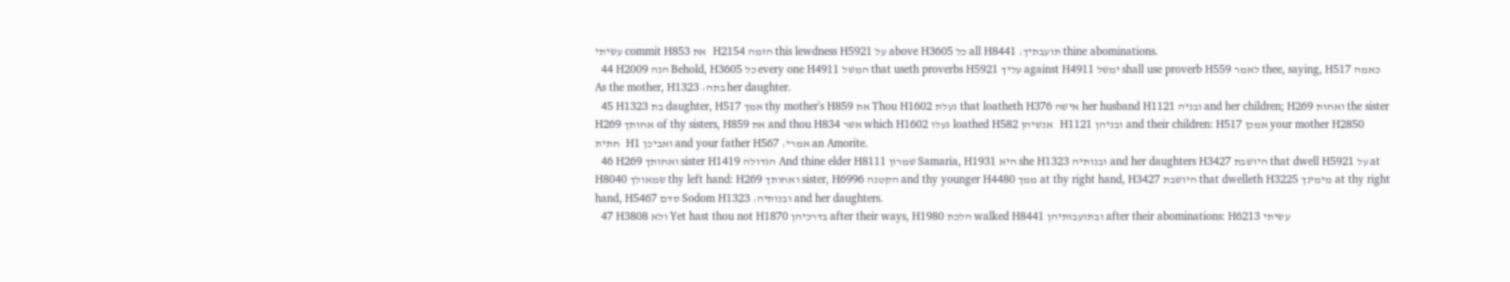עשׂיתי commit H853 את   H2154 הזמה this lewdness H5921 על above H3605 כל all H8441 תועבתיך׃ thine abominations.
  44 H2009 הנה Behold, H3605 כל every one H4911 המשׁל that useth proverbs H5921 עליך against H4911 ימשׁל shall use proverb H559 לאמר thee, saying, H517 כאמה As the mother, H1323 בתה׃ her daughter.
  45 H1323 בת daughter, H517 אמך thy mother's H859 את Thou H1602 געלת that loatheth H376 אישׁה her husband H1121 ובניה and her children; H269 ואחות the sister H269 אחותך of thy sisters, H859 את and thou H834 אשׁר which H1602 געלו loathed H582 אנשׁיהן   H1121 ובניהן and their children: H517 אמכן your mother H2850 חתית   H1 ואביכן and your father H567 אמרי׃ an Amorite.
  46 H269 ואחותך sister H1419 הגדולה And thine elder H8111 שׁמרון Samaria, H1931 היא she H1323 ובנותיה and her daughters H3427 היושׁבת that dwell H5921 על at H8040 שׂמאולך thy left hand: H269 ואחותך sister, H6996 הקטנה and thy younger H4480 ממך at thy right hand, H3427 היושׁבת that dwelleth H3225 מימינך at thy right hand, H5467 סדם Sodom H1323 ובנותיה׃ and her daughters.
  47 H3808 ולא Yet hast thou not H1870 בדרכיהן after their ways, H1980 הלכת walked H8441 ובתועבותיהן after their abominations: H6213 עשׂיתי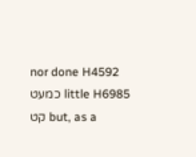nor done H4592 כמעט little H6985 קט but, as a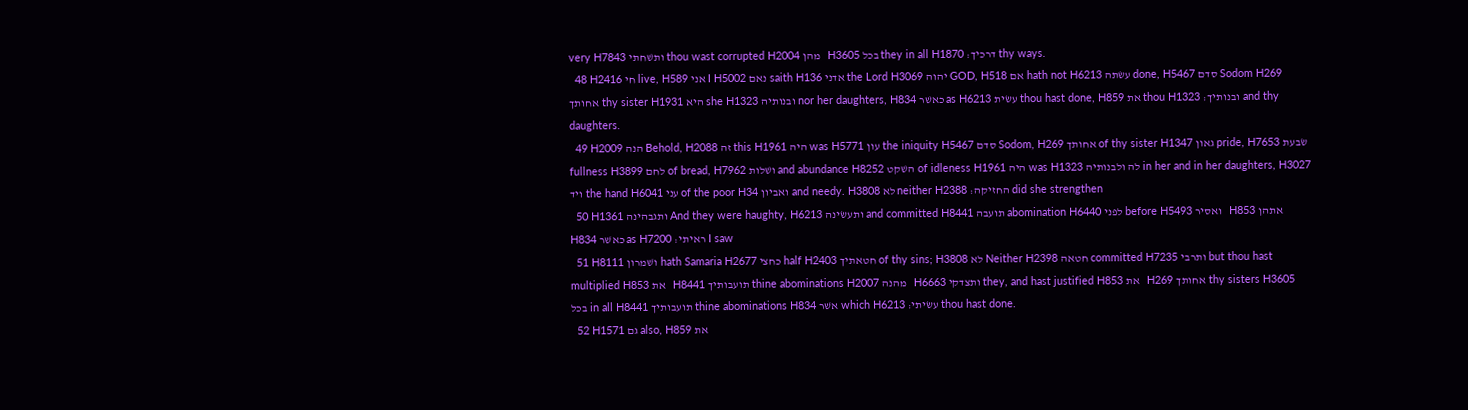very H7843 ותשׁחתי thou wast corrupted H2004 מהן   H3605 בכל they in all H1870 דרכיך׃ thy ways.
  48 H2416 חי live, H589 אני I H5002 נאם saith H136 אדני the Lord H3069 יהוה GOD, H518 אם hath not H6213 עשׂתה done, H5467 סדם Sodom H269 אחותך thy sister H1931 היא she H1323 ובנותיה nor her daughters, H834 כאשׁר as H6213 עשׂית thou hast done, H859 את thou H1323 ובנותיך׃ and thy daughters.
  49 H2009 הנה Behold, H2088 זה this H1961 היה was H5771 עון the iniquity H5467 סדם Sodom, H269 אחותך of thy sister H1347 גאון pride, H7653 שׂבעת fullness H3899 לחם of bread, H7962 ושׁלות and abundance H8252 השׁקט of idleness H1961 היה was H1323 לה ולבנותיה in her and in her daughters, H3027 ויד the hand H6041 עני of the poor H34 ואביון and needy. H3808 לא neither H2388 החזיקה׃ did she strengthen
  50 H1361 ותגבהינה And they were haughty, H6213 ותעשׂינה and committed H8441 תועבה abomination H6440 לפני before H5493 ואסיר   H853 אתהן   H834 כאשׁר as H7200 ראיתי׃ I saw
  51 H8111 ושׁמרון hath Samaria H2677 כחצי half H2403 חטאתיך of thy sins; H3808 לא Neither H2398 חטאה committed H7235 ותרבי but thou hast multiplied H853 את   H8441 תועבותיך thine abominations H2007 מהנה   H6663 ותצדקי they, and hast justified H853 את   H269 אחותך thy sisters H3605 בכל in all H8441 תועבותיך thine abominations H834 אשׁר which H6213 עשׂיתי׃ thou hast done.
  52 H1571 גם also, H859 את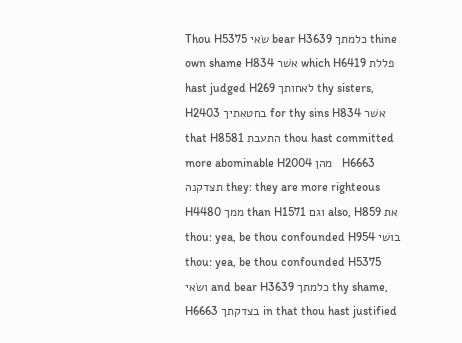Thou H5375 שׂאי bear H3639 כלמתך thine own shame H834 אשׁר which H6419 פללת hast judged H269 לאחותך thy sisters, H2403 בחטאתיך for thy sins H834 אשׁר that H8581 התעבת thou hast committed more abominable H2004 מהן   H6663 תצדקנה they: they are more righteous H4480 ממך than H1571 וגם also, H859 את thou: yea, be thou confounded H954 בושׁי thou: yea, be thou confounded H5375 ושׂאי and bear H3639 כלמתך thy shame, H6663 בצדקתך in that thou hast justified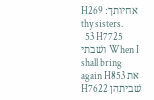H269 אחיותך׃ thy sisters.
  53 H7725 ושׁבתי When I shall bring again H853 את   H7622 שׁביתהן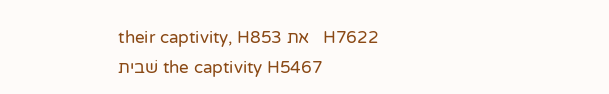their captivity, H853 את   H7622 שׁבית the captivity H5467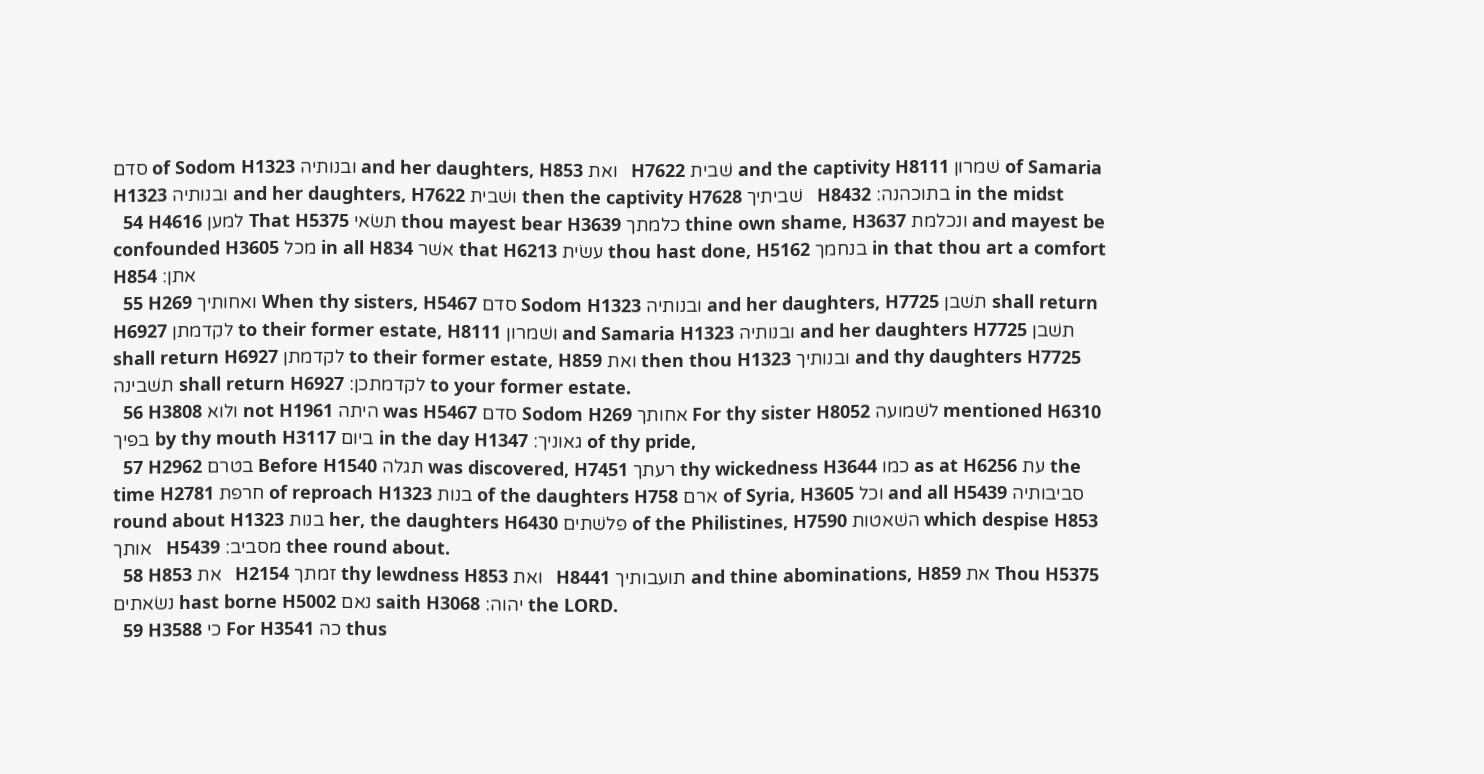סדם of Sodom H1323 ובנותיה and her daughters, H853 ואת   H7622 שׁבית and the captivity H8111 שׁמרון of Samaria H1323 ובנותיה and her daughters, H7622 ושׁבית then the captivity H7628 שׁביתיך   H8432 בתוכהנה׃ in the midst
  54 H4616 למען That H5375 תשׂאי thou mayest bear H3639 כלמתך thine own shame, H3637 ונכלמת and mayest be confounded H3605 מכל in all H834 אשׁר that H6213 עשׂית thou hast done, H5162 בנחמך in that thou art a comfort H854 אתן׃
  55 H269 ואחותיך When thy sisters, H5467 סדם Sodom H1323 ובנותיה and her daughters, H7725 תשׁבן shall return H6927 לקדמתן to their former estate, H8111 ושׁמרון and Samaria H1323 ובנותיה and her daughters H7725 תשׁבן shall return H6927 לקדמתן to their former estate, H859 ואת then thou H1323 ובנותיך and thy daughters H7725 תשׁבינה shall return H6927 לקדמתכן׃ to your former estate.
  56 H3808 ולוא not H1961 היתה was H5467 סדם Sodom H269 אחותך For thy sister H8052 לשׁמועה mentioned H6310 בפיך by thy mouth H3117 ביום in the day H1347 גאוניך׃ of thy pride,
  57 H2962 בטרם Before H1540 תגלה was discovered, H7451 רעתך thy wickedness H3644 כמו as at H6256 עת the time H2781 חרפת of reproach H1323 בנות of the daughters H758 ארם of Syria, H3605 וכל and all H5439 סביבותיה round about H1323 בנות her, the daughters H6430 פלשׁתים of the Philistines, H7590 השׁאטות which despise H853 אותך   H5439 מסביב׃ thee round about.
  58 H853 את   H2154 זמתך thy lewdness H853 ואת   H8441 תועבותיך and thine abominations, H859 את Thou H5375 נשׂאתים hast borne H5002 נאם saith H3068 יהוה׃ the LORD.
  59 H3588 כי For H3541 כה thus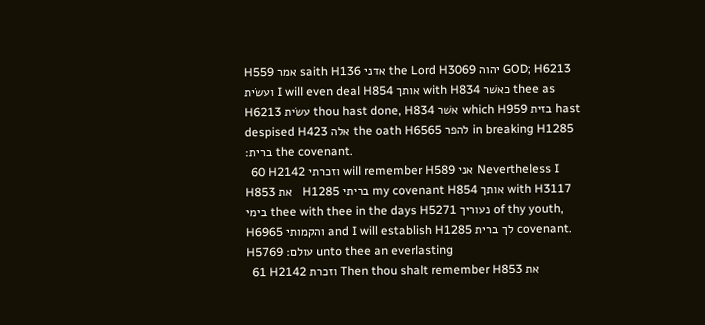H559 אמר saith H136 אדני the Lord H3069 יהוה GOD; H6213 ועשׂית I will even deal H854 אותך with H834 כאשׁר thee as H6213 עשׂית thou hast done, H834 אשׁר which H959 בזית hast despised H423 אלה the oath H6565 להפר in breaking H1285 ברית׃ the covenant.
  60 H2142 וזכרתי will remember H589 אני Nevertheless I H853 את   H1285 בריתי my covenant H854 אותך with H3117 בימי thee with thee in the days H5271 נעוריך of thy youth, H6965 והקמותי and I will establish H1285 לך ברית covenant. H5769 עולם׃ unto thee an everlasting
  61 H2142 וזכרת Then thou shalt remember H853 את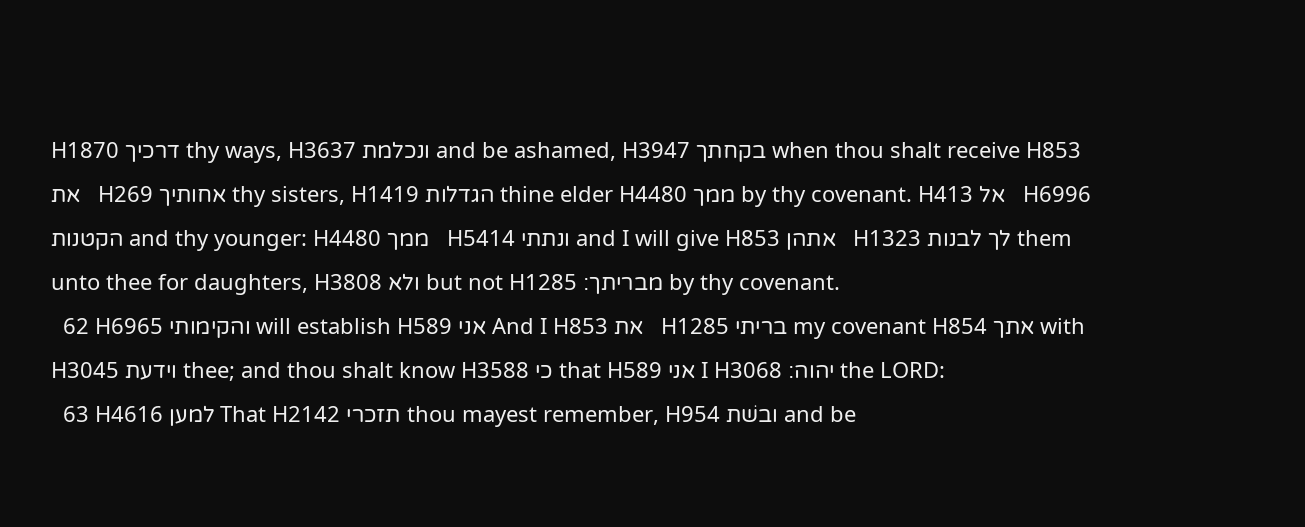H1870 דרכיך thy ways, H3637 ונכלמת and be ashamed, H3947 בקחתך when thou shalt receive H853 את   H269 אחותיך thy sisters, H1419 הגדלות thine elder H4480 ממך by thy covenant. H413 אל   H6996 הקטנות and thy younger: H4480 ממך   H5414 ונתתי and I will give H853 אתהן   H1323 לך לבנות them unto thee for daughters, H3808 ולא but not H1285 מבריתך׃ by thy covenant.
  62 H6965 והקימותי will establish H589 אני And I H853 את   H1285 בריתי my covenant H854 אתך with H3045 וידעת thee; and thou shalt know H3588 כי that H589 אני I H3068 יהוה׃ the LORD:
  63 H4616 למען That H2142 תזכרי thou mayest remember, H954 ובשׁת and be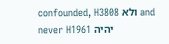confounded, H3808 ולא and never H1961 יהיה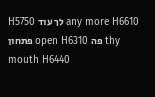H5750 לך עוד any more H6610 פתחון open H6310 פה thy mouth H6440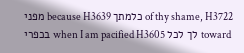מפני because H3639 כלמתך of thy shame, H3722 בכפרי when I am pacified H3605 לך לכל toward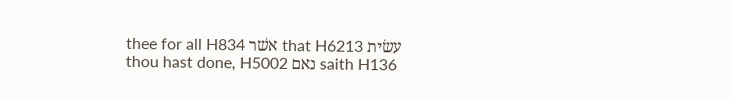thee for all H834 אשׁר that H6213 עשׂית thou hast done, H5002 נאם saith H136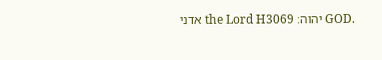אדני the Lord H3069 יהוה׃ GOD.